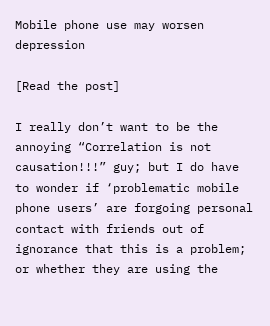Mobile phone use may worsen depression

[Read the post]

I really don’t want to be the annoying “Correlation is not causation!!!” guy; but I do have to wonder if ‘problematic mobile phone users’ are forgoing personal contact with friends out of ignorance that this is a problem; or whether they are using the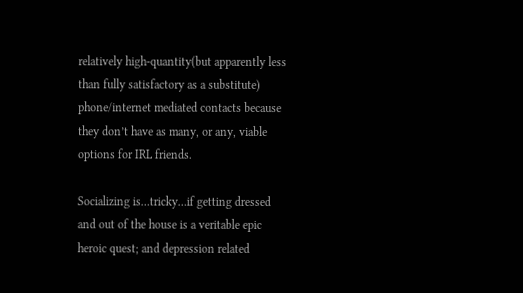relatively high-quantity(but apparently less than fully satisfactory as a substitute) phone/internet mediated contacts because they don’t have as many, or any, viable options for IRL friends.

Socializing is…tricky…if getting dressed and out of the house is a veritable epic heroic quest; and depression related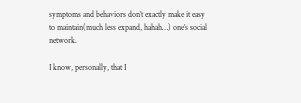symptoms and behaviors don’t exactly make it easy to maintain(much less expand, hahah…) one’s social network.

I know, personally, that I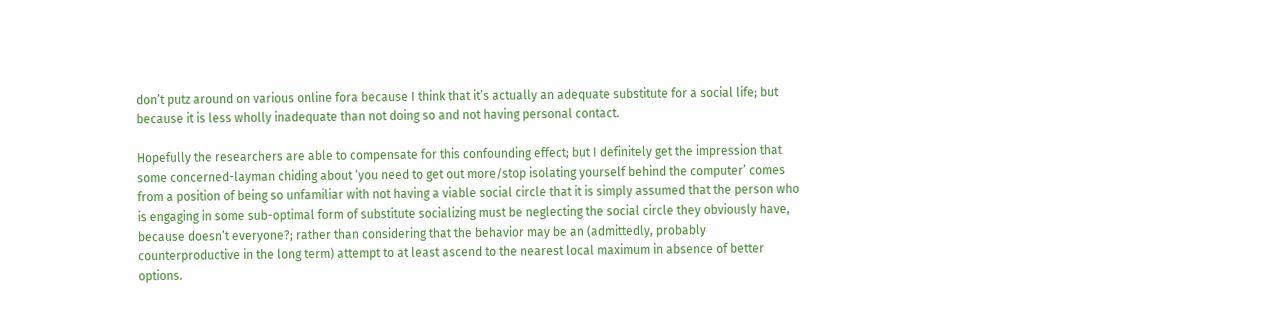don’t putz around on various online fora because I think that it’s actually an adequate substitute for a social life; but because it is less wholly inadequate than not doing so and not having personal contact.

Hopefully the researchers are able to compensate for this confounding effect; but I definitely get the impression that some concerned-layman chiding about ‘you need to get out more/stop isolating yourself behind the computer’ comes from a position of being so unfamiliar with not having a viable social circle that it is simply assumed that the person who is engaging in some sub-optimal form of substitute socializing must be neglecting the social circle they obviously have, because doesn’t everyone?; rather than considering that the behavior may be an (admittedly, probably counterproductive in the long term) attempt to at least ascend to the nearest local maximum in absence of better options.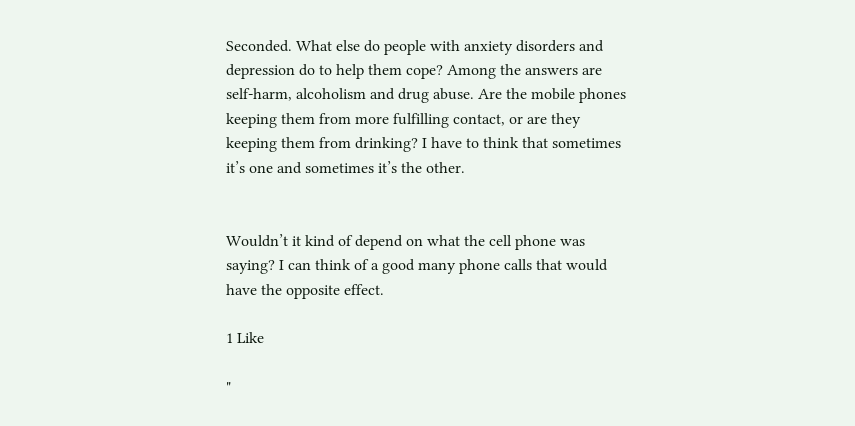Seconded. What else do people with anxiety disorders and depression do to help them cope? Among the answers are self-harm, alcoholism and drug abuse. Are the mobile phones keeping them from more fulfilling contact, or are they keeping them from drinking? I have to think that sometimes it’s one and sometimes it’s the other.


Wouldn’t it kind of depend on what the cell phone was saying? I can think of a good many phone calls that would have the opposite effect.

1 Like

"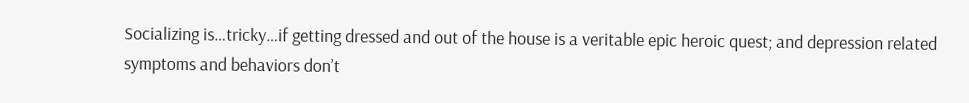Socializing is…tricky…if getting dressed and out of the house is a veritable epic heroic quest; and depression related symptoms and behaviors don’t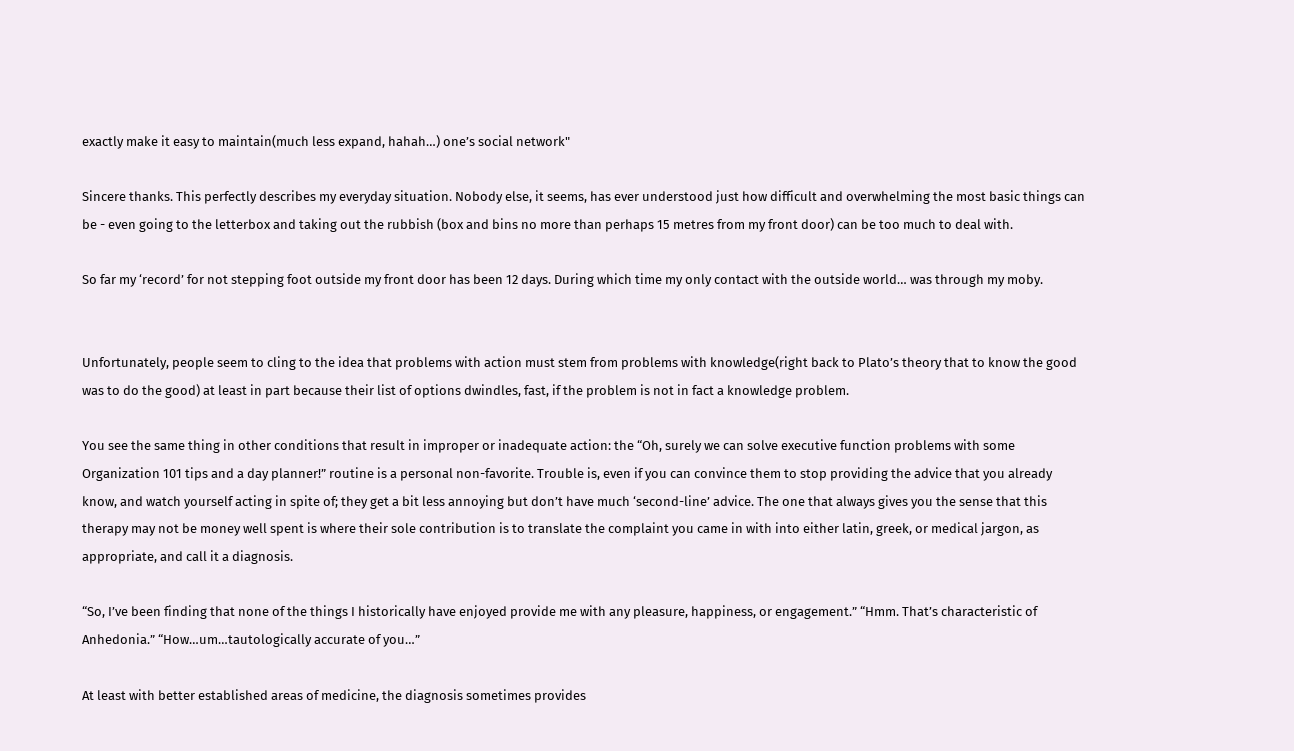exactly make it easy to maintain(much less expand, hahah…) one’s social network"

Sincere thanks. This perfectly describes my everyday situation. Nobody else, it seems, has ever understood just how difficult and overwhelming the most basic things can be - even going to the letterbox and taking out the rubbish (box and bins no more than perhaps 15 metres from my front door) can be too much to deal with.

So far my ‘record’ for not stepping foot outside my front door has been 12 days. During which time my only contact with the outside world… was through my moby.


Unfortunately, people seem to cling to the idea that problems with action must stem from problems with knowledge(right back to Plato’s theory that to know the good was to do the good) at least in part because their list of options dwindles, fast, if the problem is not in fact a knowledge problem.

You see the same thing in other conditions that result in improper or inadequate action: the “Oh, surely we can solve executive function problems with some Organization 101 tips and a day planner!” routine is a personal non-favorite. Trouble is, even if you can convince them to stop providing the advice that you already know, and watch yourself acting in spite of; they get a bit less annoying but don’t have much ‘second-line’ advice. The one that always gives you the sense that this therapy may not be money well spent is where their sole contribution is to translate the complaint you came in with into either latin, greek, or medical jargon, as appropriate, and call it a diagnosis.

“So, I’ve been finding that none of the things I historically have enjoyed provide me with any pleasure, happiness, or engagement.” “Hmm. That’s characteristic of Anhedonia.” “How…um…tautologically accurate of you…”

At least with better established areas of medicine, the diagnosis sometimes provides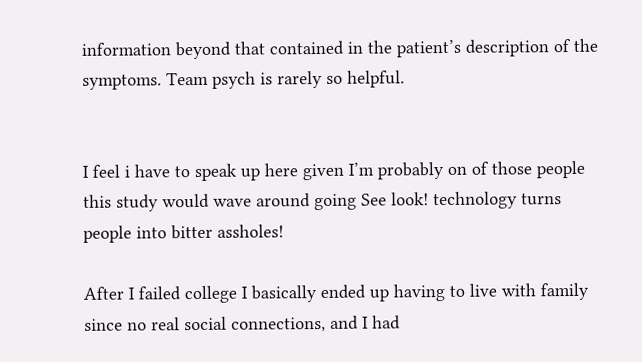information beyond that contained in the patient’s description of the symptoms. Team psych is rarely so helpful.


I feel i have to speak up here given I’m probably on of those people this study would wave around going See look! technology turns people into bitter assholes!

After I failed college I basically ended up having to live with family since no real social connections, and I had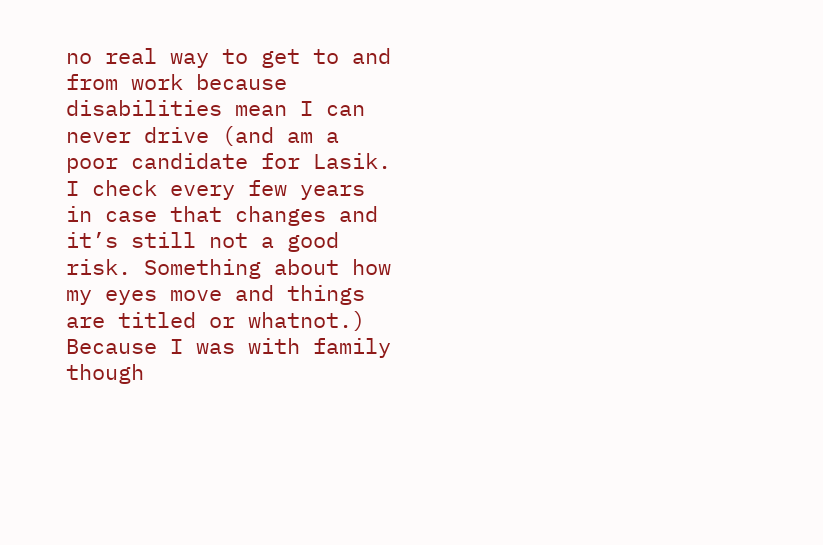no real way to get to and from work because disabilities mean I can never drive (and am a poor candidate for Lasik. I check every few years in case that changes and it’s still not a good risk. Something about how my eyes move and things are titled or whatnot.) Because I was with family though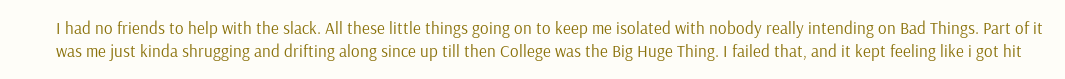I had no friends to help with the slack. All these little things going on to keep me isolated with nobody really intending on Bad Things. Part of it was me just kinda shrugging and drifting along since up till then College was the Big Huge Thing. I failed that, and it kept feeling like i got hit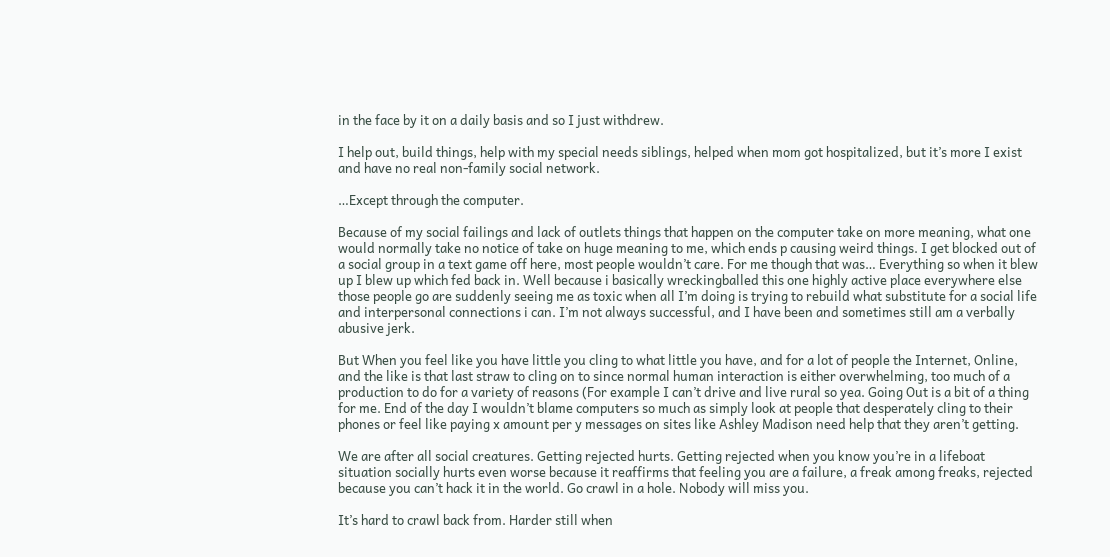in the face by it on a daily basis and so I just withdrew.

I help out, build things, help with my special needs siblings, helped when mom got hospitalized, but it’s more I exist and have no real non-family social network.

…Except through the computer.

Because of my social failings and lack of outlets things that happen on the computer take on more meaning, what one would normally take no notice of take on huge meaning to me, which ends p causing weird things. I get blocked out of a social group in a text game off here, most people wouldn’t care. For me though that was… Everything so when it blew up I blew up which fed back in. Well because i basically wreckingballed this one highly active place everywhere else those people go are suddenly seeing me as toxic when all I’m doing is trying to rebuild what substitute for a social life and interpersonal connections i can. I’m not always successful, and I have been and sometimes still am a verbally abusive jerk.

But When you feel like you have little you cling to what little you have, and for a lot of people the Internet, Online, and the like is that last straw to cling on to since normal human interaction is either overwhelming, too much of a production to do for a variety of reasons (For example I can’t drive and live rural so yea. Going Out is a bit of a thing for me. End of the day I wouldn’t blame computers so much as simply look at people that desperately cling to their phones or feel like paying x amount per y messages on sites like Ashley Madison need help that they aren’t getting.

We are after all social creatures. Getting rejected hurts. Getting rejected when you know you’re in a lifeboat situation socially hurts even worse because it reaffirms that feeling you are a failure, a freak among freaks, rejected because you can’t hack it in the world. Go crawl in a hole. Nobody will miss you.

It’s hard to crawl back from. Harder still when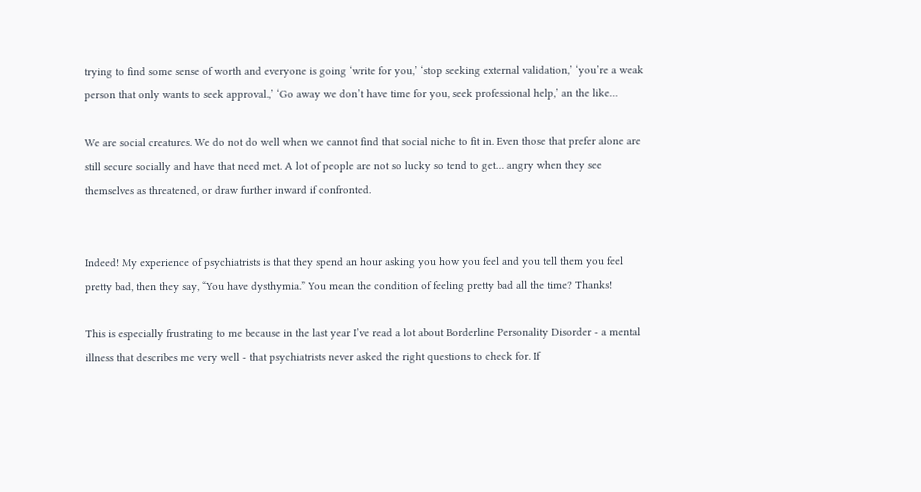trying to find some sense of worth and everyone is going ‘write for you,’ ‘stop seeking external validation,’ ‘you’re a weak person that only wants to seek approval.,’ ‘Go away we don’t have time for you, seek professional help,’ an the like…

We are social creatures. We do not do well when we cannot find that social niche to fit in. Even those that prefer alone are still secure socially and have that need met. A lot of people are not so lucky so tend to get… angry when they see themselves as threatened, or draw further inward if confronted.


Indeed! My experience of psychiatrists is that they spend an hour asking you how you feel and you tell them you feel pretty bad, then they say, “You have dysthymia.” You mean the condition of feeling pretty bad all the time? Thanks!

This is especially frustrating to me because in the last year I’ve read a lot about Borderline Personality Disorder - a mental illness that describes me very well - that psychiatrists never asked the right questions to check for. If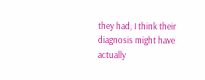they had, I think their diagnosis might have actually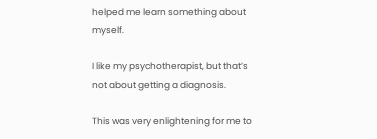helped me learn something about myself.

I like my psychotherapist, but that’s not about getting a diagnosis.

This was very enlightening for me to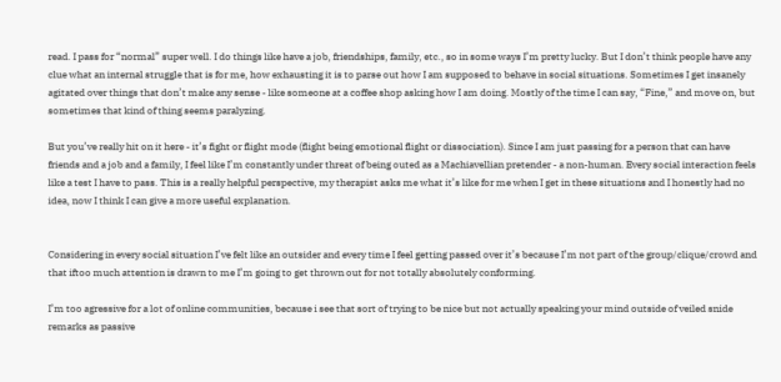read. I pass for “normal” super well. I do things like have a job, friendships, family, etc., so in some ways I’m pretty lucky. But I don’t think people have any clue what an internal struggle that is for me, how exhausting it is to parse out how I am supposed to behave in social situations. Sometimes I get insanely agitated over things that don’t make any sense - like someone at a coffee shop asking how I am doing. Mostly of the time I can say, “Fine,” and move on, but sometimes that kind of thing seems paralyzing.

But you’ve really hit on it here - it’s fight or flight mode (flight being emotional flight or dissociation). Since I am just passing for a person that can have friends and a job and a family, I feel like I’m constantly under threat of being outed as a Machiavellian pretender - a non-human. Every social interaction feels like a test I have to pass. This is a really helpful perspective, my therapist asks me what it’s like for me when I get in these situations and I honestly had no idea, now I think I can give a more useful explanation.


Considering in every social situation I’ve felt like an outsider and every time I feel getting passed over it’s because I’m not part of the group/clique/crowd and that iftoo much attention is drawn to me I’m going to get thrown out for not totally absolutely conforming.

I’m too agressive for a lot of online communities, because i see that sort of trying to be nice but not actually speaking your mind outside of veiled snide remarks as passive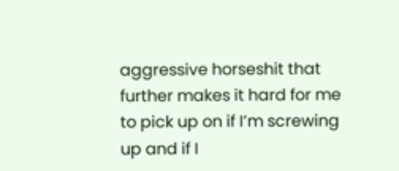aggressive horseshit that further makes it hard for me to pick up on if I’m screwing up and if I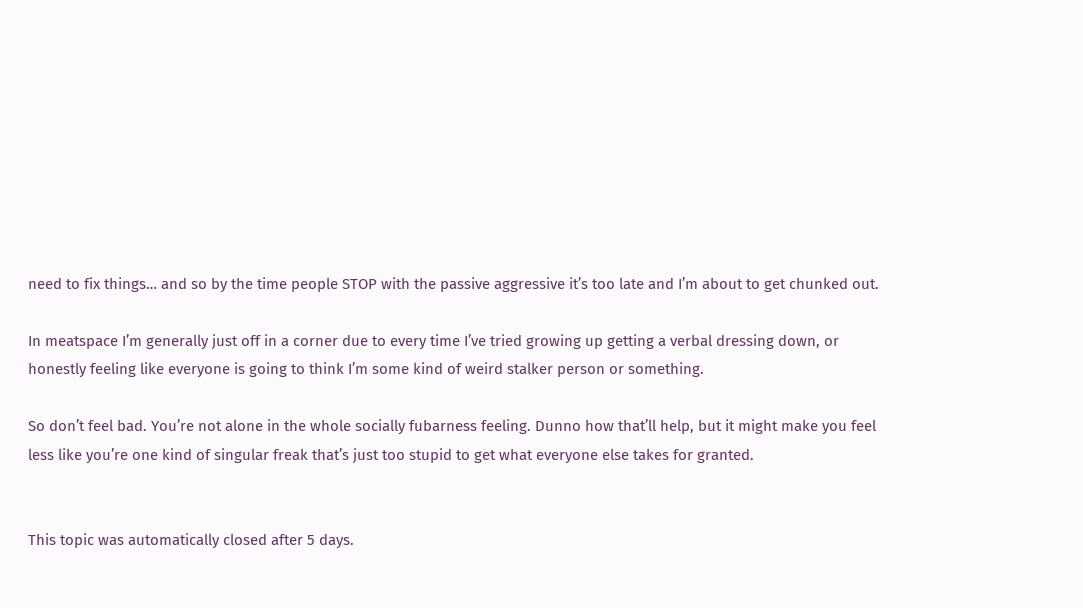need to fix things… and so by the time people STOP with the passive aggressive it’s too late and I’m about to get chunked out.

In meatspace I’m generally just off in a corner due to every time I’ve tried growing up getting a verbal dressing down, or honestly feeling like everyone is going to think I’m some kind of weird stalker person or something.

So don’t feel bad. You’re not alone in the whole socially fubarness feeling. Dunno how that’ll help, but it might make you feel less like you’re one kind of singular freak that’s just too stupid to get what everyone else takes for granted.


This topic was automatically closed after 5 days.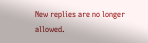New replies are no longer allowed.